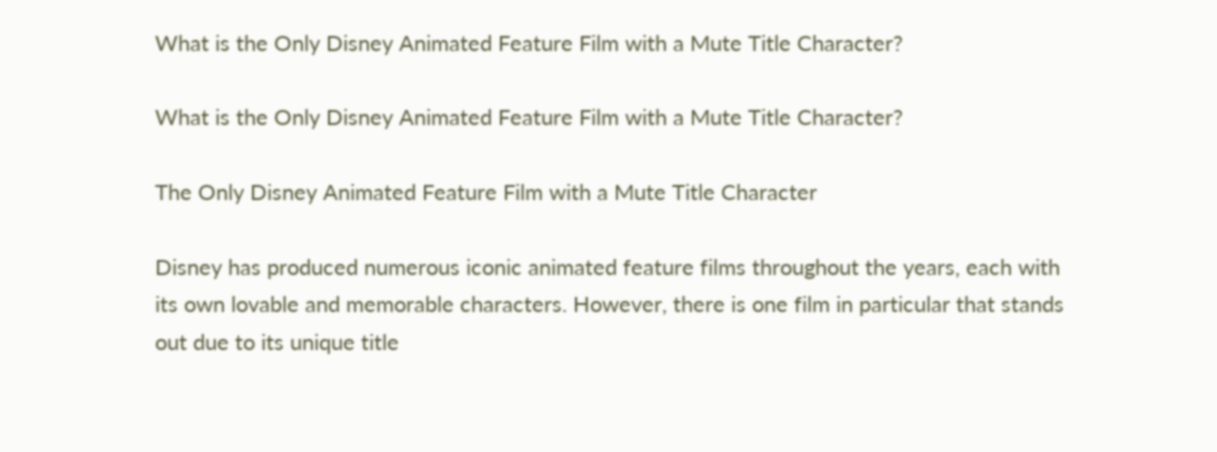What is the Only Disney Animated Feature Film with a Mute Title Character?

What is the Only Disney Animated Feature Film with a Mute Title Character?

The Only Disney Animated Feature Film with a Mute Title Character

Disney has produced numerous iconic animated feature films throughout the years, each with its own lovable and memorable characters. However, there is one film in particular that stands out due to its unique title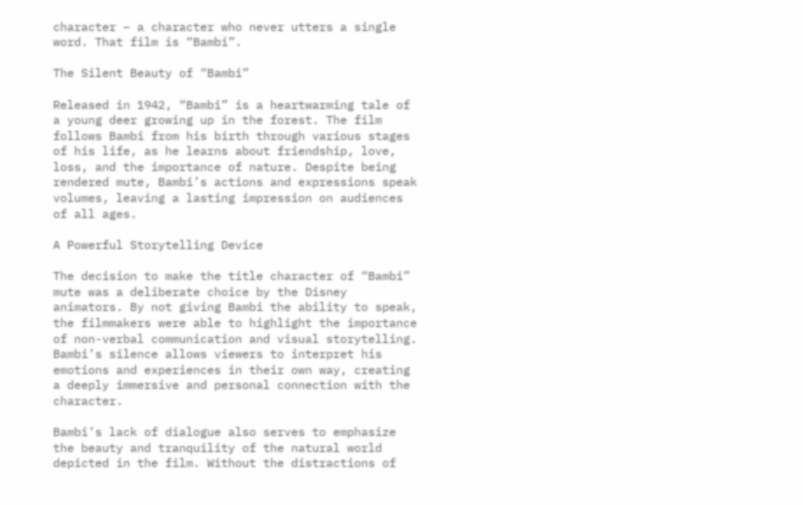character – a character who never utters a single word. That film is “Bambi”.

The Silent Beauty of “Bambi”

Released in 1942, “Bambi” is a heartwarming tale of a young deer growing up in the forest. The film follows Bambi from his birth through various stages of his life, as he learns about friendship, love, loss, and the importance of nature. Despite being rendered mute, Bambi’s actions and expressions speak volumes, leaving a lasting impression on audiences of all ages.

A Powerful Storytelling Device

The decision to make the title character of “Bambi” mute was a deliberate choice by the Disney animators. By not giving Bambi the ability to speak, the filmmakers were able to highlight the importance of non-verbal communication and visual storytelling. Bambi’s silence allows viewers to interpret his emotions and experiences in their own way, creating a deeply immersive and personal connection with the character.

Bambi’s lack of dialogue also serves to emphasize the beauty and tranquility of the natural world depicted in the film. Without the distractions of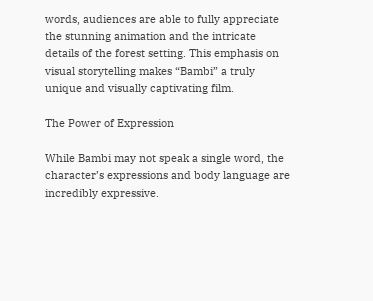words, audiences are able to fully appreciate the stunning animation and the intricate details of the forest setting. This emphasis on visual storytelling makes “Bambi” a truly unique and visually captivating film.

The Power of Expression

While Bambi may not speak a single word, the character’s expressions and body language are incredibly expressive.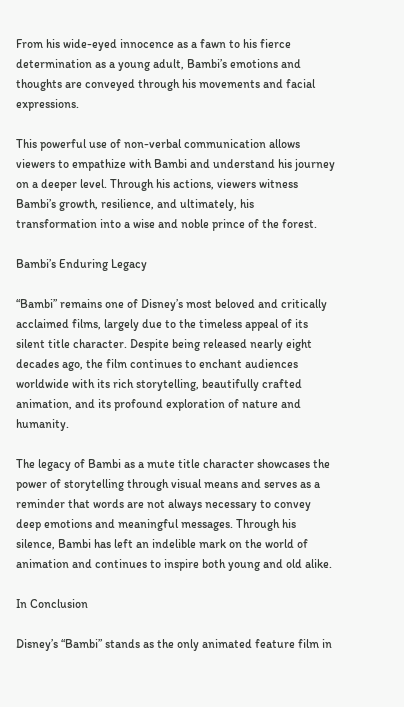From his wide-eyed innocence as a fawn to his fierce determination as a young adult, Bambi’s emotions and thoughts are conveyed through his movements and facial expressions.

This powerful use of non-verbal communication allows viewers to empathize with Bambi and understand his journey on a deeper level. Through his actions, viewers witness Bambi’s growth, resilience, and ultimately, his transformation into a wise and noble prince of the forest.

Bambi’s Enduring Legacy

“Bambi” remains one of Disney’s most beloved and critically acclaimed films, largely due to the timeless appeal of its silent title character. Despite being released nearly eight decades ago, the film continues to enchant audiences worldwide with its rich storytelling, beautifully crafted animation, and its profound exploration of nature and humanity.

The legacy of Bambi as a mute title character showcases the power of storytelling through visual means and serves as a reminder that words are not always necessary to convey deep emotions and meaningful messages. Through his silence, Bambi has left an indelible mark on the world of animation and continues to inspire both young and old alike.

In Conclusion

Disney’s “Bambi” stands as the only animated feature film in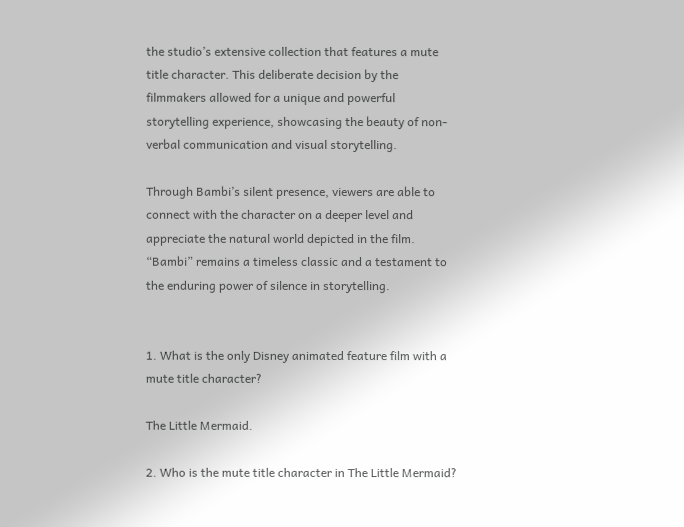the studio’s extensive collection that features a mute title character. This deliberate decision by the filmmakers allowed for a unique and powerful storytelling experience, showcasing the beauty of non-verbal communication and visual storytelling.

Through Bambi’s silent presence, viewers are able to connect with the character on a deeper level and appreciate the natural world depicted in the film. “Bambi” remains a timeless classic and a testament to the enduring power of silence in storytelling.


1. What is the only Disney animated feature film with a mute title character?

The Little Mermaid.

2. Who is the mute title character in The Little Mermaid?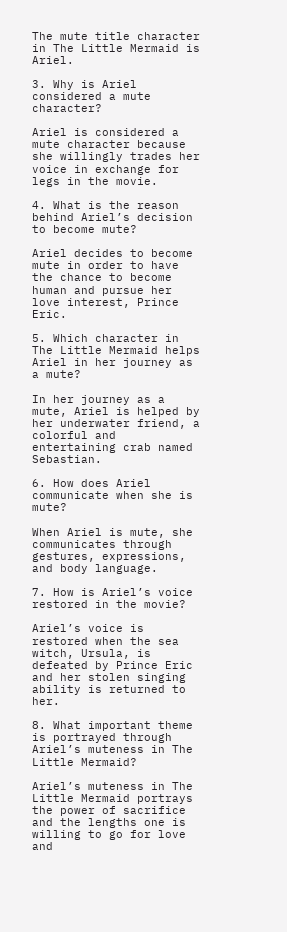The mute title character in The Little Mermaid is Ariel.

3. Why is Ariel considered a mute character?

Ariel is considered a mute character because she willingly trades her voice in exchange for legs in the movie.

4. What is the reason behind Ariel’s decision to become mute?

Ariel decides to become mute in order to have the chance to become human and pursue her love interest, Prince Eric.

5. Which character in The Little Mermaid helps Ariel in her journey as a mute?

In her journey as a mute, Ariel is helped by her underwater friend, a colorful and entertaining crab named Sebastian.

6. How does Ariel communicate when she is mute?

When Ariel is mute, she communicates through gestures, expressions, and body language.

7. How is Ariel’s voice restored in the movie?

Ariel’s voice is restored when the sea witch, Ursula, is defeated by Prince Eric and her stolen singing ability is returned to her.

8. What important theme is portrayed through Ariel’s muteness in The Little Mermaid?

Ariel’s muteness in The Little Mermaid portrays the power of sacrifice and the lengths one is willing to go for love and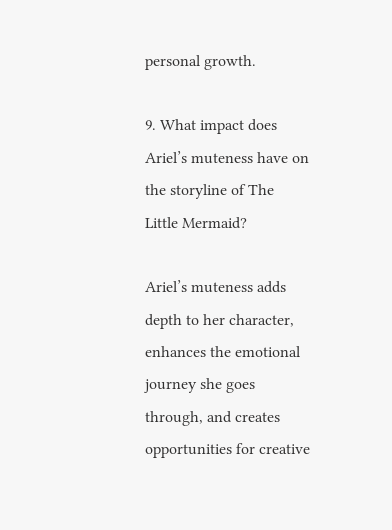personal growth.

9. What impact does Ariel’s muteness have on the storyline of The Little Mermaid?

Ariel’s muteness adds depth to her character, enhances the emotional journey she goes through, and creates opportunities for creative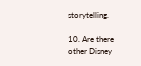storytelling.

10. Are there other Disney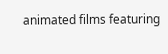animated films featuring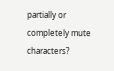partially or completely mute characters?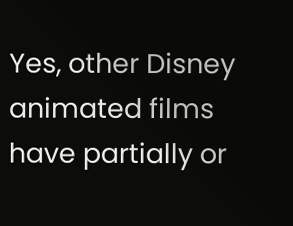Yes, other Disney animated films have partially or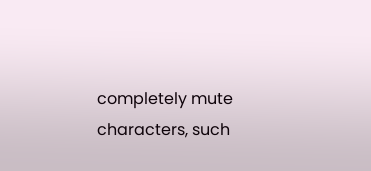completely mute characters, such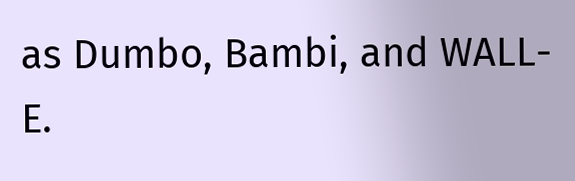as Dumbo, Bambi, and WALL-E.